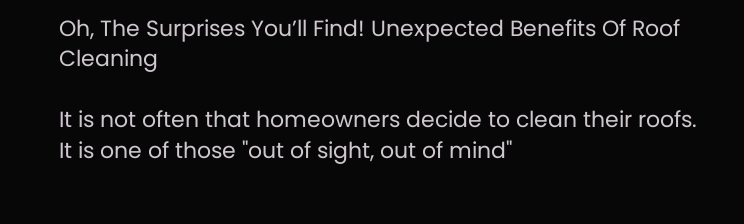Oh, The Surprises You’ll Find! Unexpected Benefits Of Roof Cleaning

It is not often that homeowners decide to clean their roofs. It is one of those "out of sight, out of mind"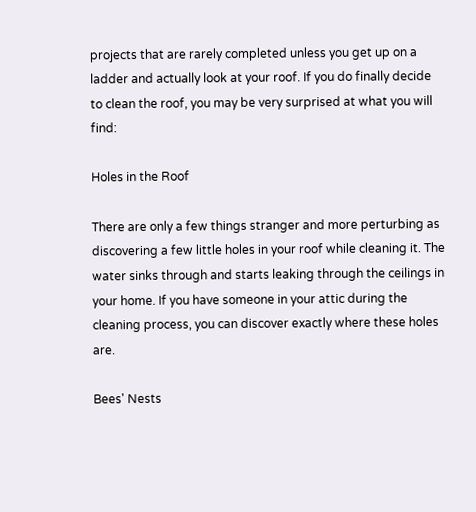projects that are rarely completed unless you get up on a ladder and actually look at your roof. If you do finally decide to clean the roof, you may be very surprised at what you will find:

Holes in the Roof

There are only a few things stranger and more perturbing as discovering a few little holes in your roof while cleaning it. The water sinks through and starts leaking through the ceilings in your home. If you have someone in your attic during the cleaning process, you can discover exactly where these holes are.

Bees' Nests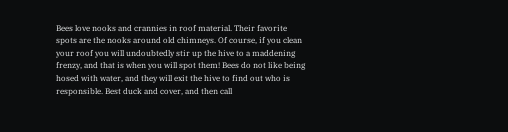Bees love nooks and crannies in roof material. Their favorite spots are the nooks around old chimneys. Of course, if you clean your roof you will undoubtedly stir up the hive to a maddening frenzy, and that is when you will spot them! Bees do not like being hosed with water, and they will exit the hive to find out who is responsible. Best duck and cover, and then call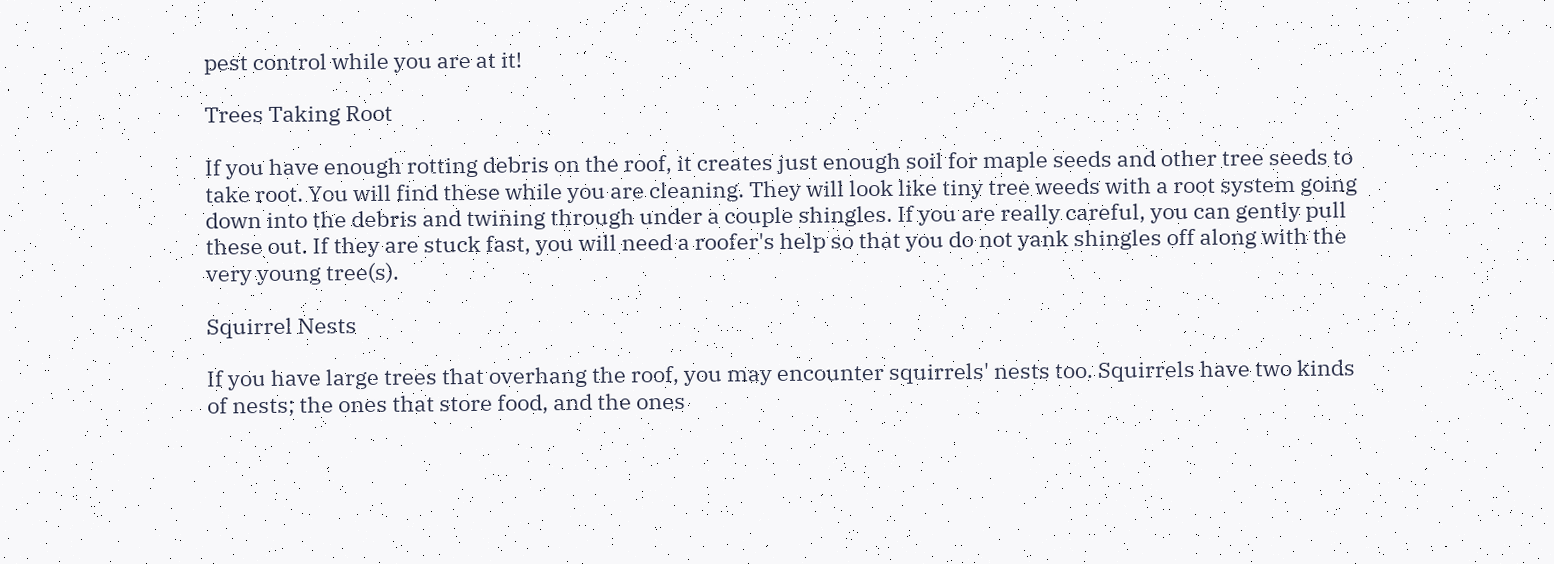pest control while you are at it!

Trees Taking Root

If you have enough rotting debris on the roof, it creates just enough soil for maple seeds and other tree seeds to take root. You will find these while you are cleaning. They will look like tiny tree weeds with a root system going down into the debris and twining through under a couple shingles. If you are really careful, you can gently pull these out. If they are stuck fast, you will need a roofer's help so that you do not yank shingles off along with the very young tree(s).

Squirrel Nests

If you have large trees that overhang the roof, you may encounter squirrels' nests too. Squirrels have two kinds of nests; the ones that store food, and the ones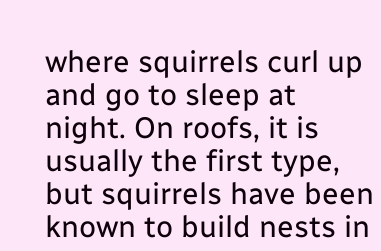where squirrels curl up and go to sleep at night. On roofs, it is usually the first type, but squirrels have been known to build nests in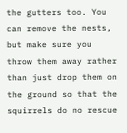the gutters too. You can remove the nests, but make sure you throw them away rather than just drop them on the ground so that the squirrels do no rescue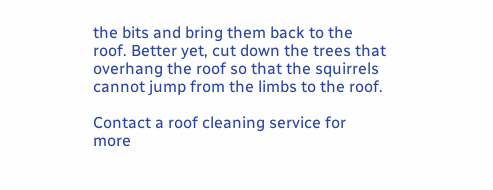the bits and bring them back to the roof. Better yet, cut down the trees that overhang the roof so that the squirrels cannot jump from the limbs to the roof.

Contact a roof cleaning service for more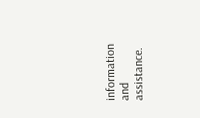information and assistance.